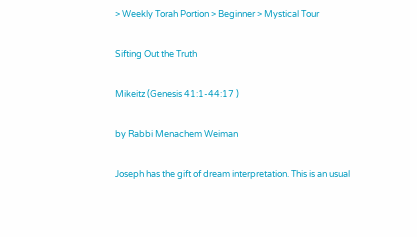> Weekly Torah Portion > Beginner > Mystical Tour

Sifting Out the Truth

Mikeitz (Genesis 41:1-44:17 )

by Rabbi Menachem Weiman

Joseph has the gift of dream interpretation. This is an usual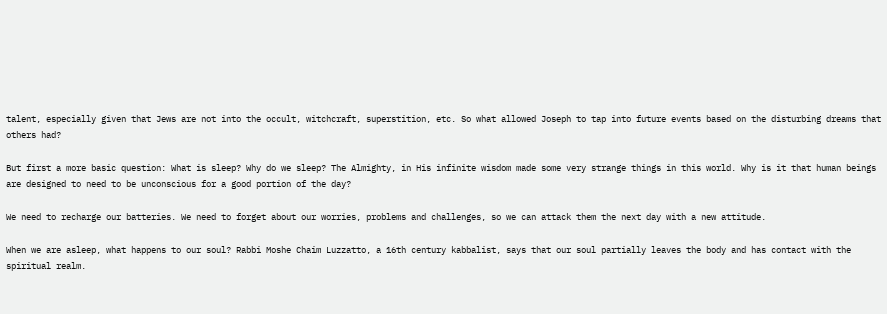talent, especially given that Jews are not into the occult, witchcraft, superstition, etc. So what allowed Joseph to tap into future events based on the disturbing dreams that others had?

But first a more basic question: What is sleep? Why do we sleep? The Almighty, in His infinite wisdom made some very strange things in this world. Why is it that human beings are designed to need to be unconscious for a good portion of the day?

We need to recharge our batteries. We need to forget about our worries, problems and challenges, so we can attack them the next day with a new attitude.

When we are asleep, what happens to our soul? Rabbi Moshe Chaim Luzzatto, a 16th century kabbalist, says that our soul partially leaves the body and has contact with the spiritual realm.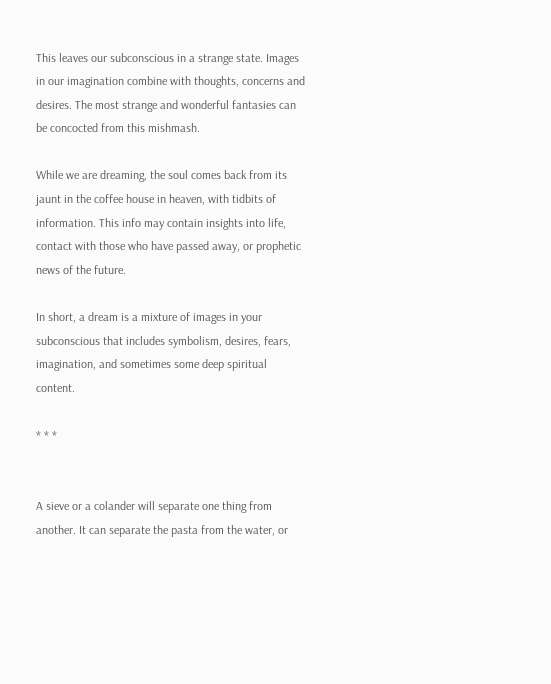This leaves our subconscious in a strange state. Images in our imagination combine with thoughts, concerns and desires. The most strange and wonderful fantasies can be concocted from this mishmash.

While we are dreaming, the soul comes back from its jaunt in the coffee house in heaven, with tidbits of information. This info may contain insights into life, contact with those who have passed away, or prophetic news of the future.

In short, a dream is a mixture of images in your subconscious that includes symbolism, desires, fears, imagination, and sometimes some deep spiritual content.

* * *


A sieve or a colander will separate one thing from another. It can separate the pasta from the water, or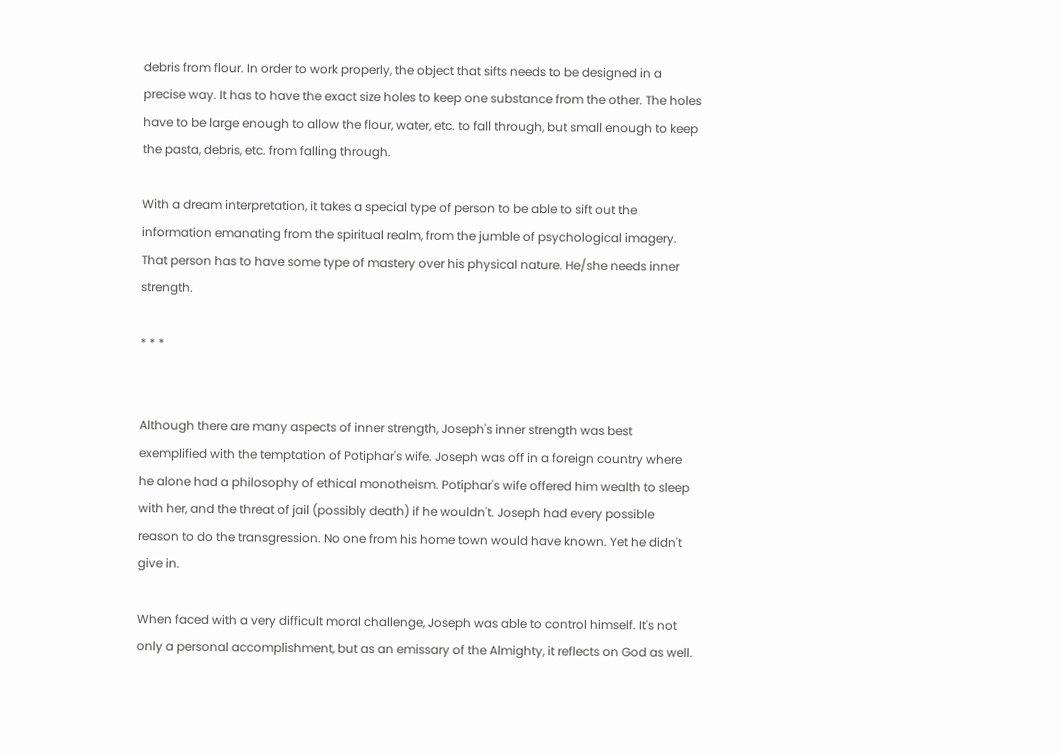debris from flour. In order to work properly, the object that sifts needs to be designed in a precise way. It has to have the exact size holes to keep one substance from the other. The holes have to be large enough to allow the flour, water, etc. to fall through, but small enough to keep the pasta, debris, etc. from falling through.

With a dream interpretation, it takes a special type of person to be able to sift out the information emanating from the spiritual realm, from the jumble of psychological imagery. That person has to have some type of mastery over his physical nature. He/she needs inner strength.

* * *


Although there are many aspects of inner strength, Joseph's inner strength was best exemplified with the temptation of Potiphar's wife. Joseph was off in a foreign country where he alone had a philosophy of ethical monotheism. Potiphar's wife offered him wealth to sleep with her, and the threat of jail (possibly death) if he wouldn't. Joseph had every possible reason to do the transgression. No one from his home town would have known. Yet he didn't give in.

When faced with a very difficult moral challenge, Joseph was able to control himself. It's not only a personal accomplishment, but as an emissary of the Almighty, it reflects on God as well.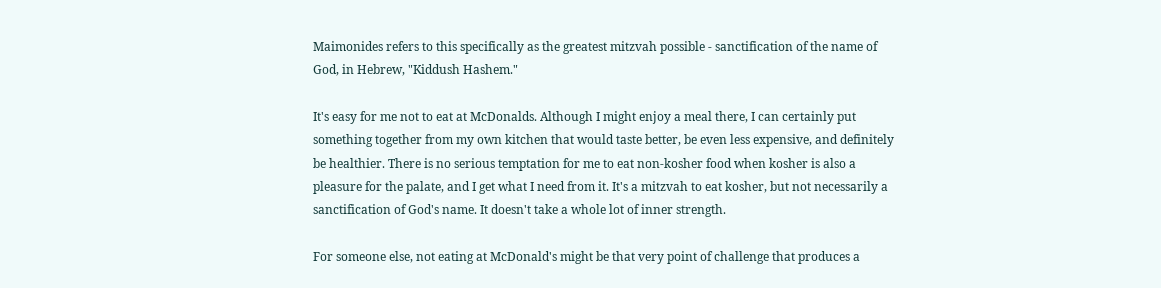Maimonides refers to this specifically as the greatest mitzvah possible - sanctification of the name of God, in Hebrew, "Kiddush Hashem."

It's easy for me not to eat at McDonalds. Although I might enjoy a meal there, I can certainly put something together from my own kitchen that would taste better, be even less expensive, and definitely be healthier. There is no serious temptation for me to eat non-kosher food when kosher is also a pleasure for the palate, and I get what I need from it. It's a mitzvah to eat kosher, but not necessarily a sanctification of God's name. It doesn't take a whole lot of inner strength.

For someone else, not eating at McDonald's might be that very point of challenge that produces a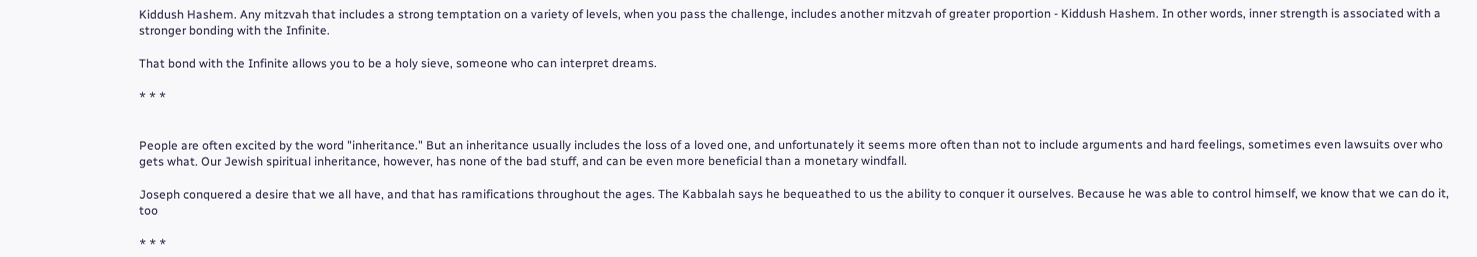Kiddush Hashem. Any mitzvah that includes a strong temptation on a variety of levels, when you pass the challenge, includes another mitzvah of greater proportion - Kiddush Hashem. In other words, inner strength is associated with a stronger bonding with the Infinite.

That bond with the Infinite allows you to be a holy sieve, someone who can interpret dreams.

* * *


People are often excited by the word "inheritance." But an inheritance usually includes the loss of a loved one, and unfortunately it seems more often than not to include arguments and hard feelings, sometimes even lawsuits over who gets what. Our Jewish spiritual inheritance, however, has none of the bad stuff, and can be even more beneficial than a monetary windfall.

Joseph conquered a desire that we all have, and that has ramifications throughout the ages. The Kabbalah says he bequeathed to us the ability to conquer it ourselves. Because he was able to control himself, we know that we can do it, too

* * *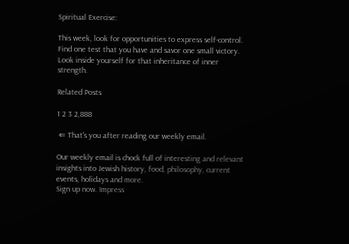Spiritual Exercise:

This week, look for opportunities to express self-control. Find one test that you have and savor one small victory. Look inside yourself for that inheritance of inner strength.

Related Posts

1 2 3 2,888

 ⇐ That's you after reading our weekly email.

Our weekly email is chock full of interesting and relevant insights into Jewish history, food, philosophy, current events, holidays and more.
Sign up now. Impress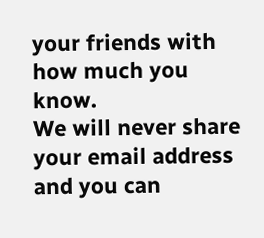your friends with how much you know.
We will never share your email address and you can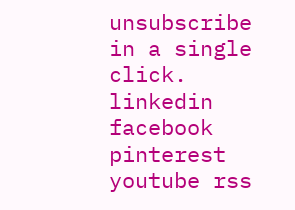unsubscribe in a single click.
linkedin facebook pinterest youtube rss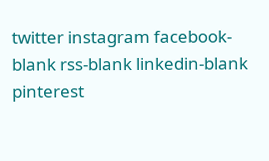twitter instagram facebook-blank rss-blank linkedin-blank pinterest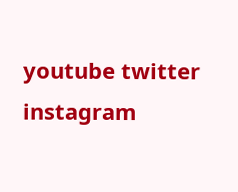youtube twitter instagram